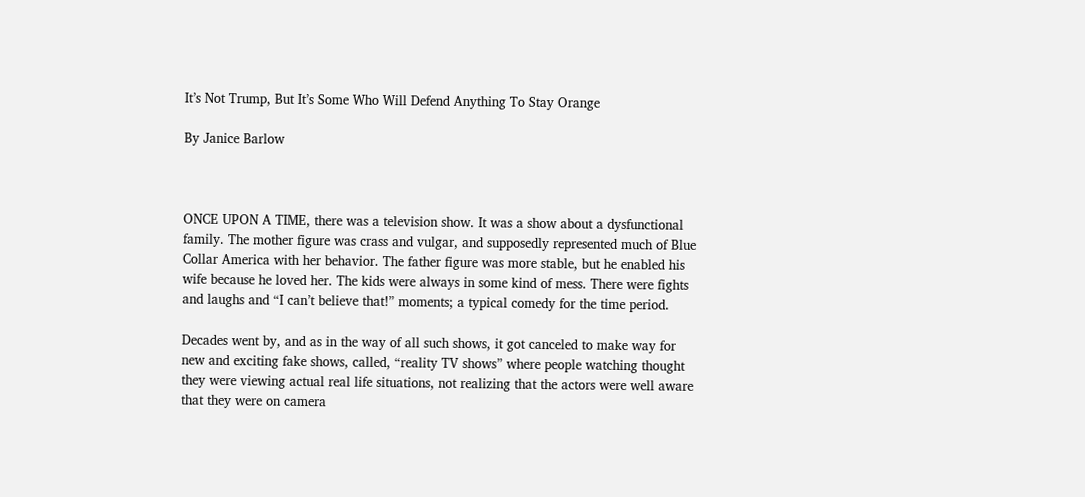It’s Not Trump, But It’s Some Who Will Defend Anything To Stay Orange

By Janice Barlow



ONCE UPON A TIME, there was a television show. It was a show about a dysfunctional family. The mother figure was crass and vulgar, and supposedly represented much of Blue Collar America with her behavior. The father figure was more stable, but he enabled his wife because he loved her. The kids were always in some kind of mess. There were fights and laughs and “I can’t believe that!” moments; a typical comedy for the time period.

Decades went by, and as in the way of all such shows, it got canceled to make way for new and exciting fake shows, called, “reality TV shows” where people watching thought they were viewing actual real life situations, not realizing that the actors were well aware that they were on camera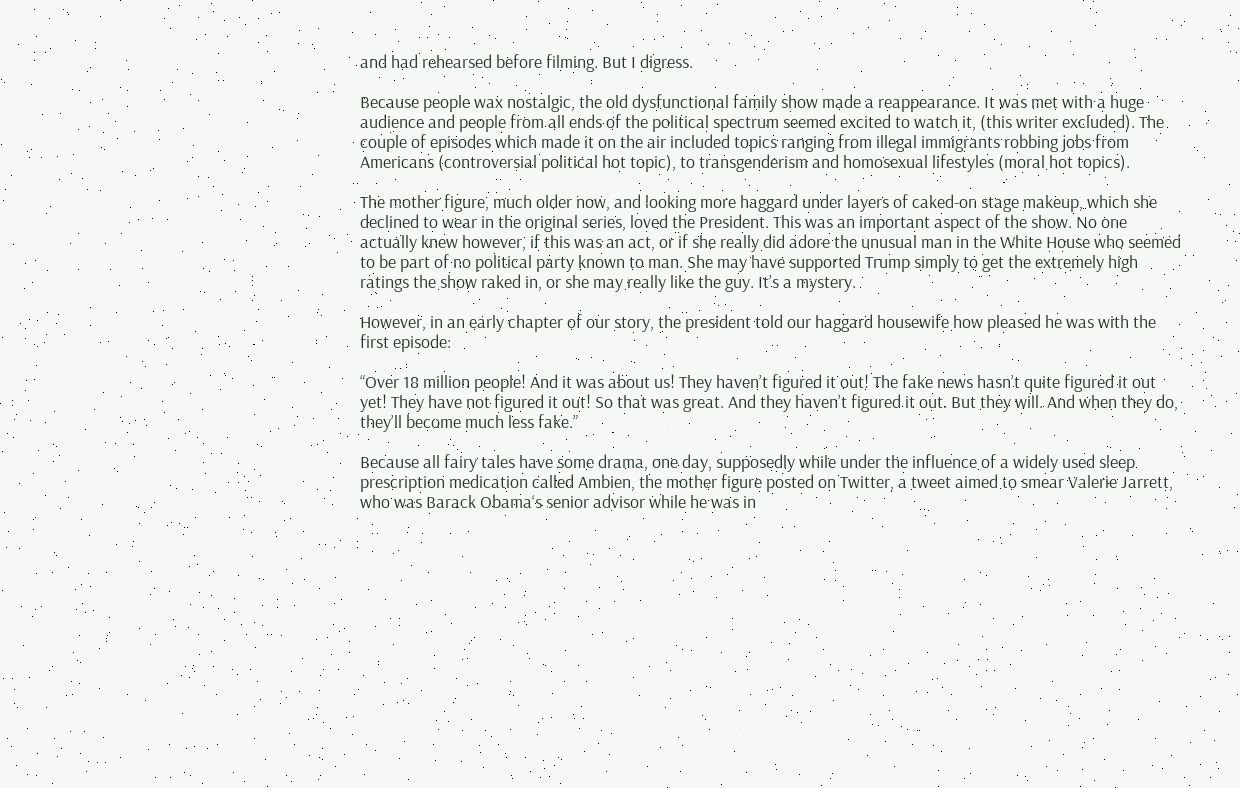and had rehearsed before filming. But I digress.

Because people wax nostalgic, the old dysfunctional family show made a reappearance. It was met with a huge audience and people from all ends of the political spectrum seemed excited to watch it, (this writer excluded). The couple of episodes which made it on the air included topics ranging from illegal immigrants robbing jobs from Americans (controversial political hot topic), to transgenderism and homosexual lifestyles (moral hot topics).

The mother figure, much older now, and looking more haggard under layers of caked-on stage makeup, which she declined to wear in the original series, loved the President. This was an important aspect of the show. No one actually knew however, if this was an act, or if she really did adore the unusual man in the White House who seemed to be part of no political party known to man. She may have supported Trump simply to get the extremely high ratings the show raked in, or she may really like the guy. It’s a mystery.

However, in an early chapter of our story, the president told our haggard housewife how pleased he was with the first episode:

“Over 18 million people! And it was about us! They haven’t figured it out! The fake news hasn’t quite figured it out yet! They have not figured it out! So that was great. And they haven’t figured it out. But they will. And when they do, they’ll become much less fake.”

Because all fairy tales have some drama, one day, supposedly while under the influence of a widely used sleep prescription medication called Ambien, the mother figure posted on Twitter, a tweet aimed to smear Valerie Jarrett, who was Barack Obama‘s senior advisor while he was in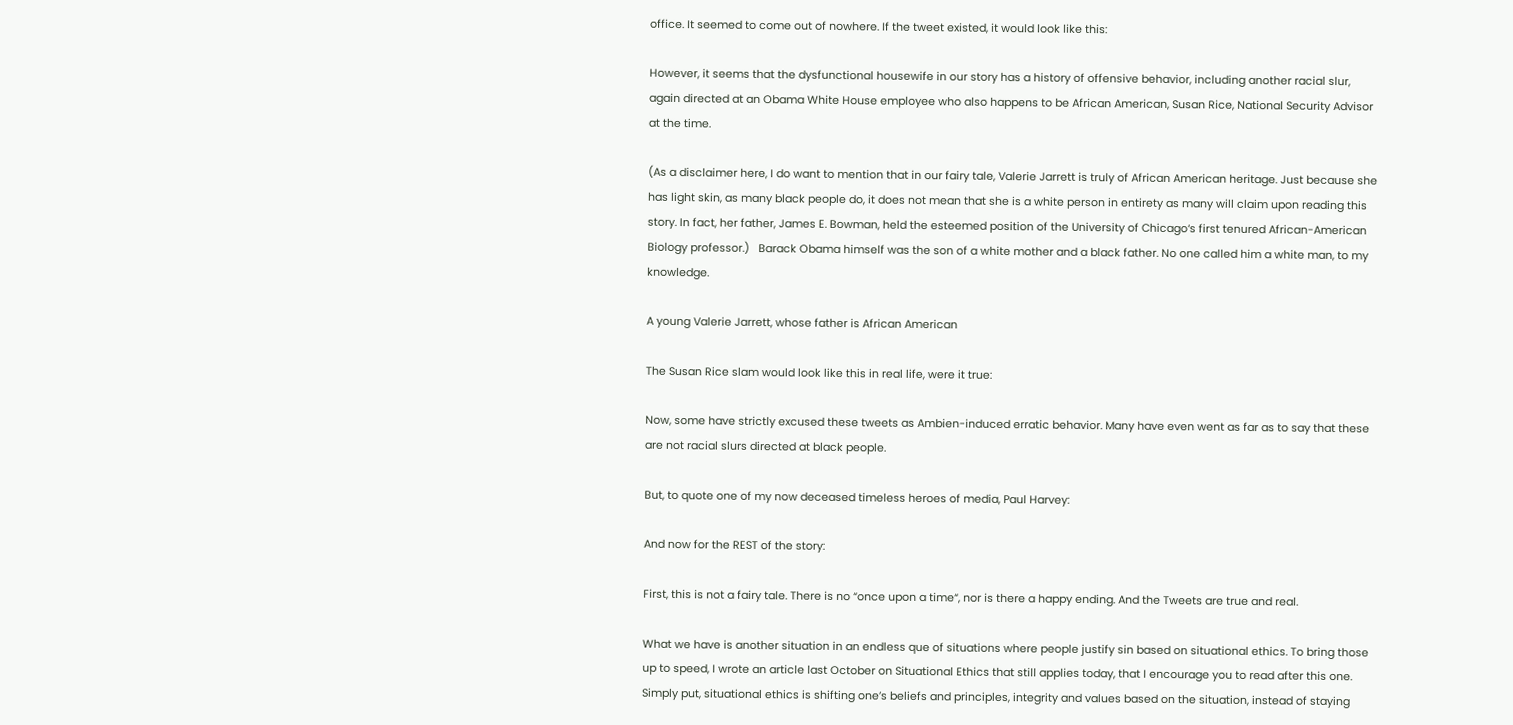office. It seemed to come out of nowhere. If the tweet existed, it would look like this:

However, it seems that the dysfunctional housewife in our story has a history of offensive behavior, including another racial slur, again directed at an Obama White House employee who also happens to be African American, Susan Rice, National Security Advisor at the time.

(As a disclaimer here, I do want to mention that in our fairy tale, Valerie Jarrett is truly of African American heritage. Just because she has light skin, as many black people do, it does not mean that she is a white person in entirety as many will claim upon reading this story. In fact, her father, James E. Bowman, held the esteemed position of the University of Chicago‘s first tenured African-American Biology professor.)   Barack Obama himself was the son of a white mother and a black father. No one called him a white man, to my knowledge.

A young Valerie Jarrett, whose father is African American

The Susan Rice slam would look like this in real life, were it true:

Now, some have strictly excused these tweets as Ambien-induced erratic behavior. Many have even went as far as to say that these are not racial slurs directed at black people.

But, to quote one of my now deceased timeless heroes of media, Paul Harvey:

And now for the REST of the story:

First, this is not a fairy tale. There is no “once upon a time“, nor is there a happy ending. And the Tweets are true and real.

What we have is another situation in an endless que of situations where people justify sin based on situational ethics. To bring those up to speed, I wrote an article last October on Situational Ethics that still applies today, that I encourage you to read after this one. Simply put, situational ethics is shifting one’s beliefs and principles, integrity and values based on the situation, instead of staying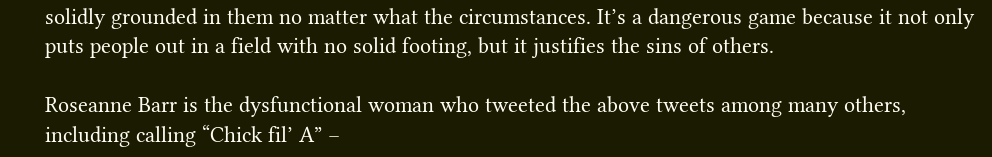solidly grounded in them no matter what the circumstances. It’s a dangerous game because it not only puts people out in a field with no solid footing, but it justifies the sins of others.

Roseanne Barr is the dysfunctional woman who tweeted the above tweets among many others, including calling “Chick fil’ A” –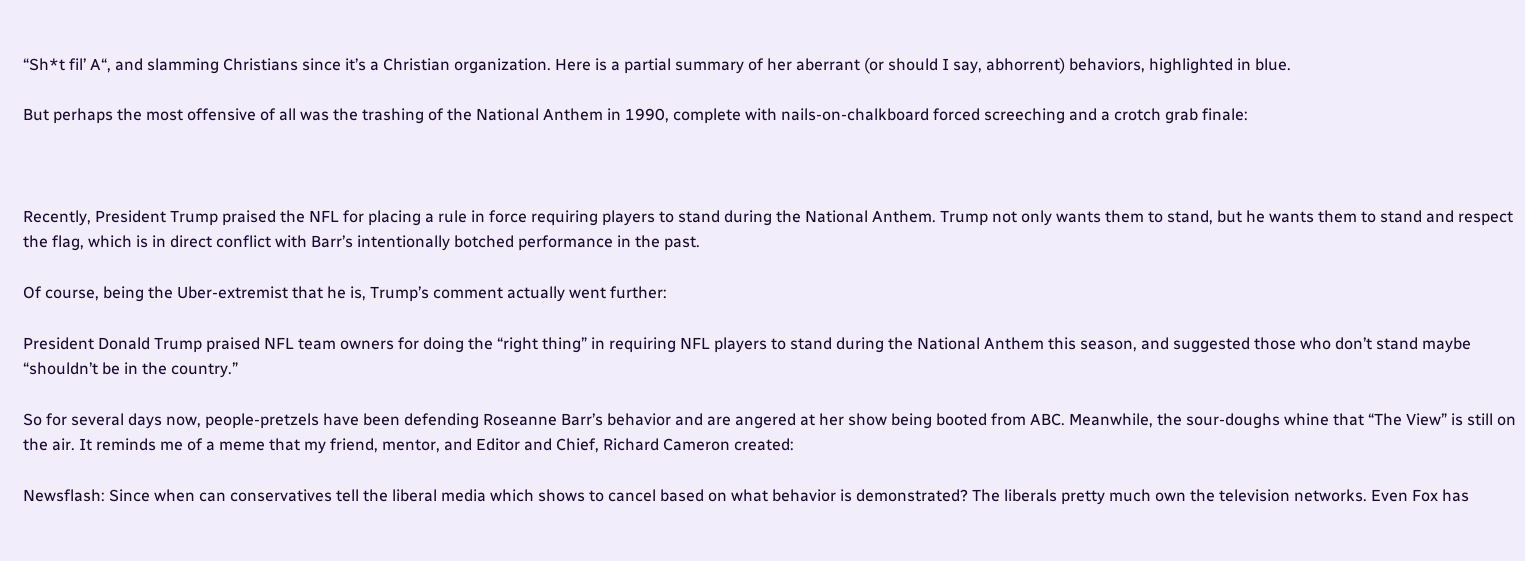“Sh*t fil’ A“, and slamming Christians since it’s a Christian organization. Here is a partial summary of her aberrant (or should I say, abhorrent) behaviors, highlighted in blue.

But perhaps the most offensive of all was the trashing of the National Anthem in 1990, complete with nails-on-chalkboard forced screeching and a crotch grab finale:



Recently, President Trump praised the NFL for placing a rule in force requiring players to stand during the National Anthem. Trump not only wants them to stand, but he wants them to stand and respect the flag, which is in direct conflict with Barr’s intentionally botched performance in the past.

Of course, being the Uber-extremist that he is, Trump’s comment actually went further:

President Donald Trump praised NFL team owners for doing the “right thing” in requiring NFL players to stand during the National Anthem this season, and suggested those who don’t stand maybe “shouldn’t be in the country.”

So for several days now, people-pretzels have been defending Roseanne Barr’s behavior and are angered at her show being booted from ABC. Meanwhile, the sour-doughs whine that “The View” is still on the air. It reminds me of a meme that my friend, mentor, and Editor and Chief, Richard Cameron created:

Newsflash: Since when can conservatives tell the liberal media which shows to cancel based on what behavior is demonstrated? The liberals pretty much own the television networks. Even Fox has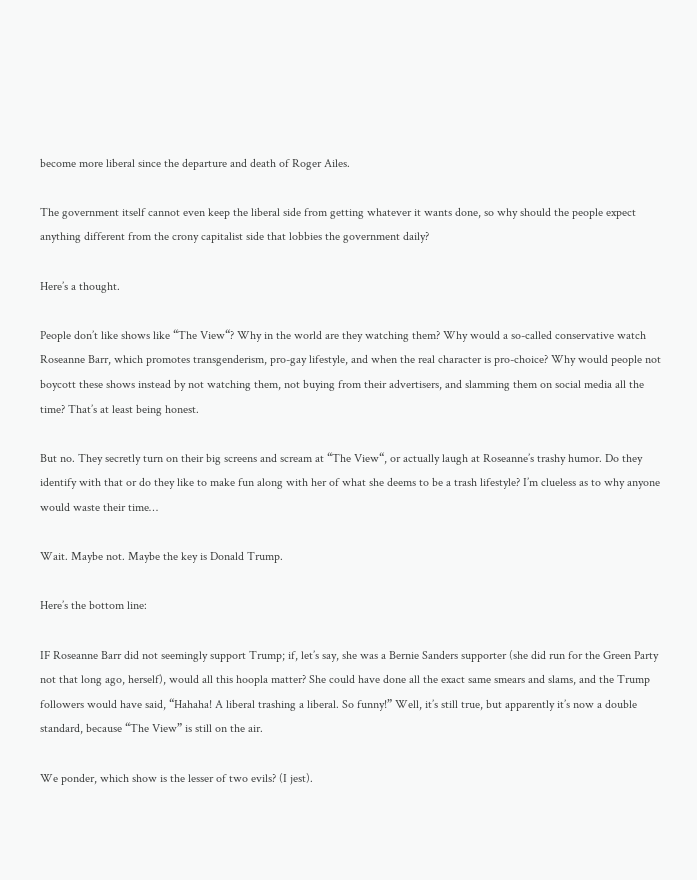become more liberal since the departure and death of Roger Ailes.

The government itself cannot even keep the liberal side from getting whatever it wants done, so why should the people expect anything different from the crony capitalist side that lobbies the government daily?

Here’s a thought.

People don’t like shows like “The View“? Why in the world are they watching them? Why would a so-called conservative watch Roseanne Barr, which promotes transgenderism, pro-gay lifestyle, and when the real character is pro-choice? Why would people not boycott these shows instead by not watching them, not buying from their advertisers, and slamming them on social media all the time? That’s at least being honest.

But no. They secretly turn on their big screens and scream at “The View“, or actually laugh at Roseanne’s trashy humor. Do they identify with that or do they like to make fun along with her of what she deems to be a trash lifestyle? I’m clueless as to why anyone would waste their time…

Wait. Maybe not. Maybe the key is Donald Trump.

Here’s the bottom line:

IF Roseanne Barr did not seemingly support Trump; if, let’s say, she was a Bernie Sanders supporter (she did run for the Green Party not that long ago, herself), would all this hoopla matter? She could have done all the exact same smears and slams, and the Trump followers would have said, “Hahaha! A liberal trashing a liberal. So funny!” Well, it’s still true, but apparently it’s now a double standard, because “The View” is still on the air.

We ponder, which show is the lesser of two evils? (I jest).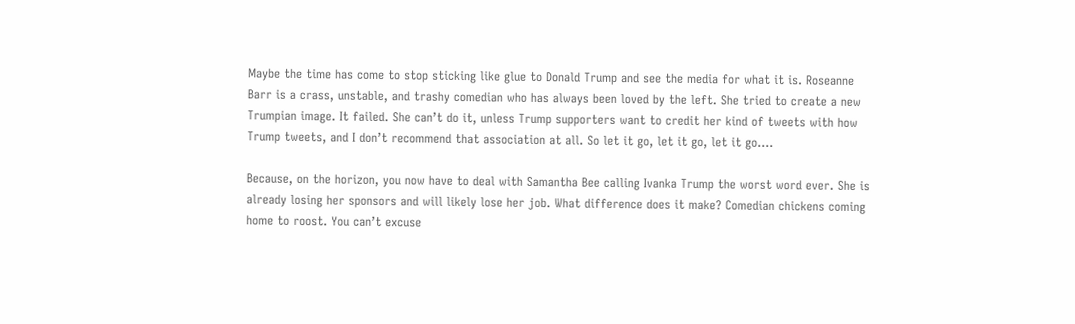Maybe the time has come to stop sticking like glue to Donald Trump and see the media for what it is. Roseanne Barr is a crass, unstable, and trashy comedian who has always been loved by the left. She tried to create a new Trumpian image. It failed. She can’t do it, unless Trump supporters want to credit her kind of tweets with how Trump tweets, and I don’t recommend that association at all. So let it go, let it go, let it go….

Because, on the horizon, you now have to deal with Samantha Bee calling Ivanka Trump the worst word ever. She is already losing her sponsors and will likely lose her job. What difference does it make? Comedian chickens coming home to roost. You can’t excuse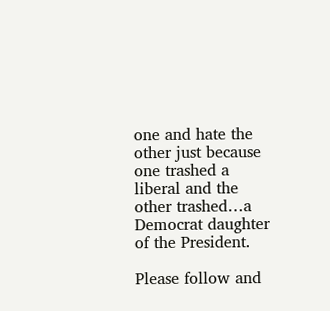one and hate the other just because one trashed a liberal and the other trashed…a Democrat daughter of the President.

Please follow and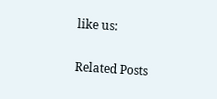like us:

Related Posts